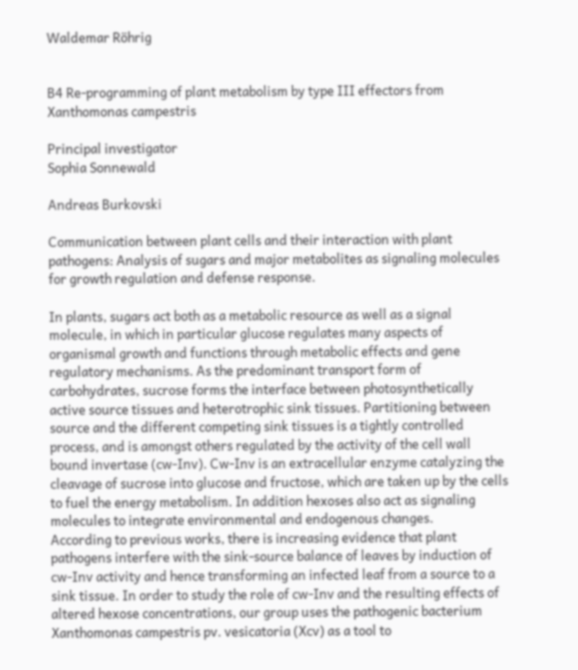Waldemar Röhrig


B4 Re-programming of plant metabolism by type III effectors from Xanthomonas campestris

Principal investigator
Sophia Sonnewald

Andreas Burkovski

Communication between plant cells and their interaction with plant pathogens: Analysis of sugars and major metabolites as signaling molecules for growth regulation and defense response.

In plants, sugars act both as a metabolic resource as well as a signal molecule, in which in particular glucose regulates many aspects of organismal growth and functions through metabolic effects and gene regulatory mechanisms. As the predominant transport form of carbohydrates, sucrose forms the interface between photosynthetically active source tissues and heterotrophic sink tissues. Partitioning between source and the different competing sink tissues is a tightly controlled process, and is amongst others regulated by the activity of the cell wall bound invertase (cw-Inv). Cw-Inv is an extracellular enzyme catalyzing the cleavage of sucrose into glucose and fructose, which are taken up by the cells to fuel the energy metabolism. In addition hexoses also act as signaling molecules to integrate environmental and endogenous changes.
According to previous works, there is increasing evidence that plant pathogens interfere with the sink-source balance of leaves by induction of cw-Inv activity and hence transforming an infected leaf from a source to a sink tissue. In order to study the role of cw-Inv and the resulting effects of altered hexose concentrations, our group uses the pathogenic bacterium Xanthomonas campestris pv. vesicatoria (Xcv) as a tool to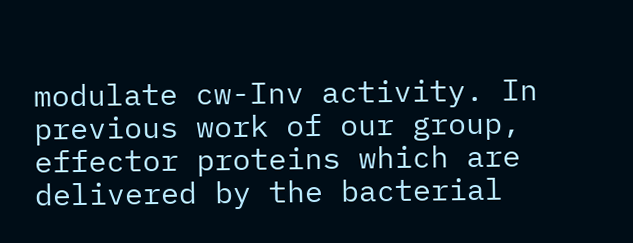modulate cw-Inv activity. In previous work of our group, effector proteins which are delivered by the bacterial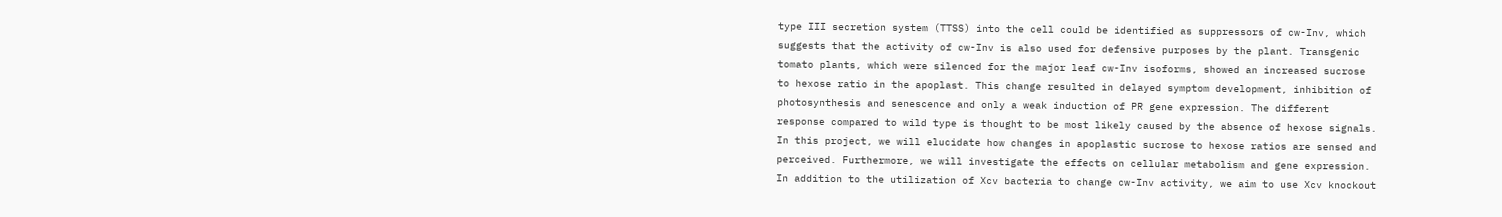type III secretion system (TTSS) into the cell could be identified as suppressors of cw-Inv, which suggests that the activity of cw-Inv is also used for defensive purposes by the plant. Transgenic tomato plants, which were silenced for the major leaf cw-Inv isoforms, showed an increased sucrose to hexose ratio in the apoplast. This change resulted in delayed symptom development, inhibition of photosynthesis and senescence and only a weak induction of PR gene expression. The different response compared to wild type is thought to be most likely caused by the absence of hexose signals.
In this project, we will elucidate how changes in apoplastic sucrose to hexose ratios are sensed and perceived. Furthermore, we will investigate the effects on cellular metabolism and gene expression. In addition to the utilization of Xcv bacteria to change cw-Inv activity, we aim to use Xcv knockout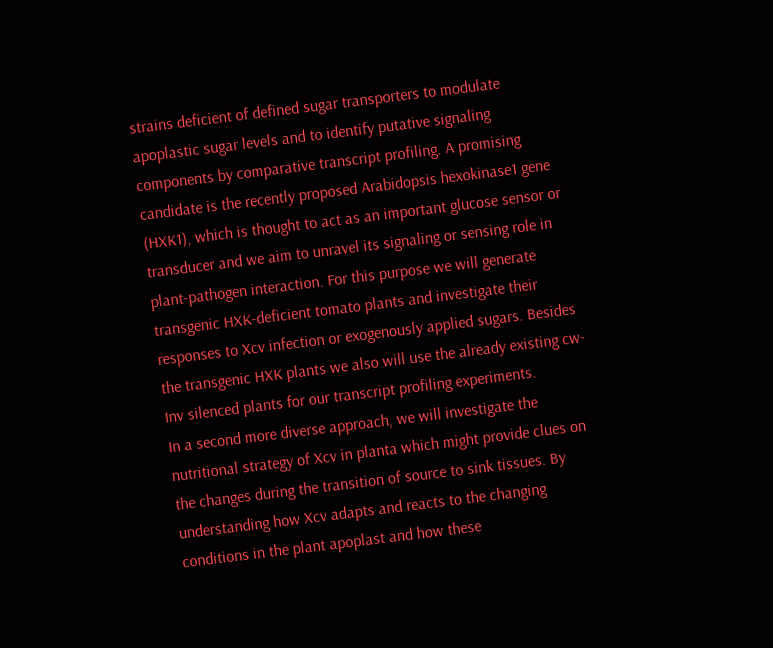strains deficient of defined sugar transporters to modulate apoplastic sugar levels and to identify putative signaling components by comparative transcript profiling. A promising candidate is the recently proposed Arabidopsis hexokinase1 gene (HXK1), which is thought to act as an important glucose sensor or transducer and we aim to unravel its signaling or sensing role in plant-pathogen interaction. For this purpose we will generate transgenic HXK-deficient tomato plants and investigate their responses to Xcv infection or exogenously applied sugars. Besides the transgenic HXK plants we also will use the already existing cw-Inv silenced plants for our transcript profiling experiments.
In a second more diverse approach, we will investigate the nutritional strategy of Xcv in planta which might provide clues on the changes during the transition of source to sink tissues. By understanding how Xcv adapts and reacts to the changing conditions in the plant apoplast and how these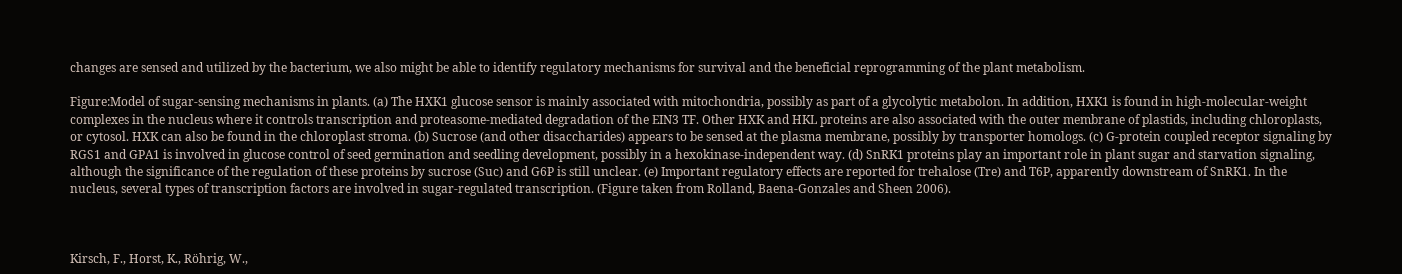changes are sensed and utilized by the bacterium, we also might be able to identify regulatory mechanisms for survival and the beneficial reprogramming of the plant metabolism.

Figure:Model of sugar-sensing mechanisms in plants. (a) The HXK1 glucose sensor is mainly associated with mitochondria, possibly as part of a glycolytic metabolon. In addition, HXK1 is found in high-molecular-weight complexes in the nucleus where it controls transcription and proteasome-mediated degradation of the EIN3 TF. Other HXK and HKL proteins are also associated with the outer membrane of plastids, including chloroplasts, or cytosol. HXK can also be found in the chloroplast stroma. (b) Sucrose (and other disaccharides) appears to be sensed at the plasma membrane, possibly by transporter homologs. (c) G-protein coupled receptor signaling by RGS1 and GPA1 is involved in glucose control of seed germination and seedling development, possibly in a hexokinase-independent way. (d) SnRK1 proteins play an important role in plant sugar and starvation signaling, although the significance of the regulation of these proteins by sucrose (Suc) and G6P is still unclear. (e) Important regulatory effects are reported for trehalose (Tre) and T6P, apparently downstream of SnRK1. In the nucleus, several types of transcription factors are involved in sugar-regulated transcription. (Figure taken from Rolland, Baena-Gonzales and Sheen 2006).



Kirsch, F., Horst, K., Röhrig, W.,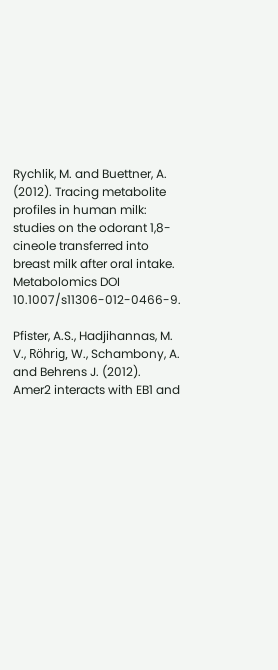Rychlik, M. and Buettner, A. (2012). Tracing metabolite profiles in human milk: studies on the odorant 1,8-cineole transferred into breast milk after oral intake. Metabolomics DOI 10.1007/s11306-012-0466-9.

Pfister, A.S., Hadjihannas, M. V., Röhrig, W., Schambony, A. and Behrens J. (2012). Amer2 interacts with EB1 and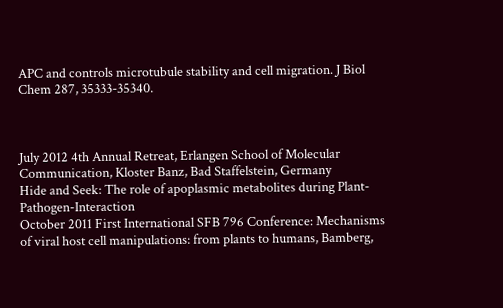APC and controls microtubule stability and cell migration. J Biol Chem 287, 35333-35340.



July 2012 4th Annual Retreat, Erlangen School of Molecular Communication, Kloster Banz, Bad Staffelstein, Germany
Hide and Seek: The role of apoplasmic metabolites during Plant-Pathogen-Interaction
October 2011 First International SFB 796 Conference: Mechanisms of viral host cell manipulations: from plants to humans, Bamberg,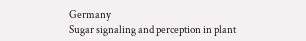Germany
Sugar signaling and perception in plant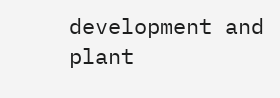development and plant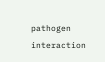pathogen interaction